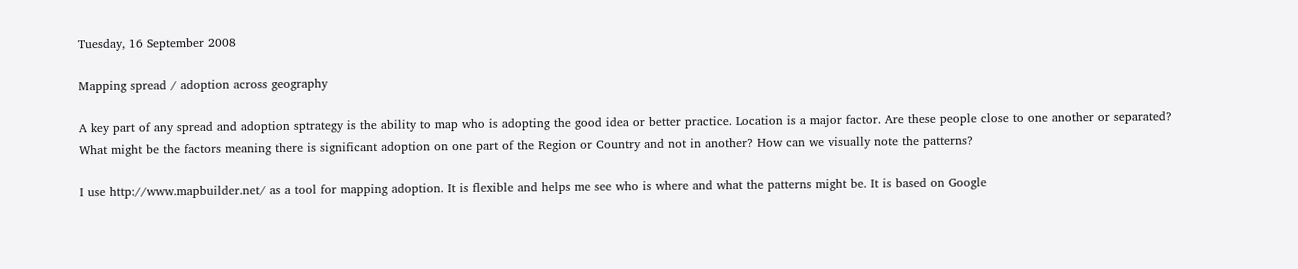Tuesday, 16 September 2008

Mapping spread / adoption across geography

A key part of any spread and adoption sptrategy is the ability to map who is adopting the good idea or better practice. Location is a major factor. Are these people close to one another or separated? What might be the factors meaning there is significant adoption on one part of the Region or Country and not in another? How can we visually note the patterns?

I use http://www.mapbuilder.net/ as a tool for mapping adoption. It is flexible and helps me see who is where and what the patterns might be. It is based on Google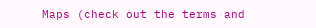Maps (check out the terms and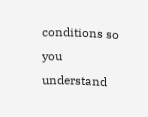conditions so you understand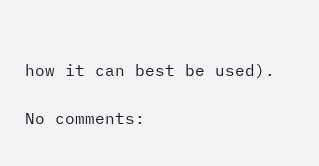how it can best be used).

No comments: